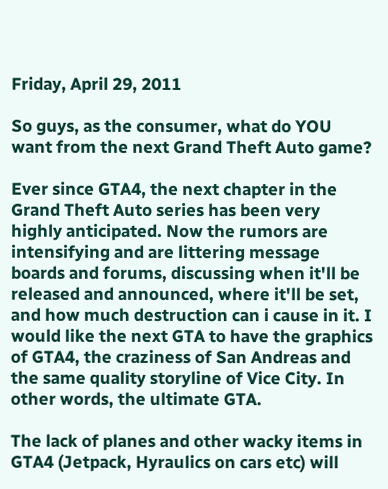Friday, April 29, 2011

So guys, as the consumer, what do YOU want from the next Grand Theft Auto game?

Ever since GTA4, the next chapter in the Grand Theft Auto series has been very highly anticipated. Now the rumors are intensifying and are littering message boards and forums, discussing when it'll be released and announced, where it'll be set, and how much destruction can i cause in it. I would like the next GTA to have the graphics of GTA4, the craziness of San Andreas and the same quality storyline of Vice City. In other words, the ultimate GTA.

The lack of planes and other wacky items in GTA4 (Jetpack, Hyraulics on cars etc) will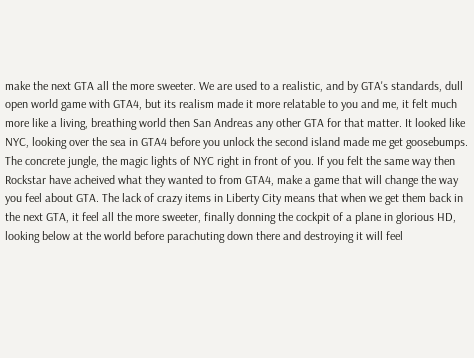make the next GTA all the more sweeter. We are used to a realistic, and by GTA's standards, dull open world game with GTA4, but its realism made it more relatable to you and me, it felt much more like a living, breathing world then San Andreas any other GTA for that matter. It looked like NYC, looking over the sea in GTA4 before you unlock the second island made me get goosebumps. The concrete jungle, the magic lights of NYC right in front of you. If you felt the same way then Rockstar have acheived what they wanted to from GTA4, make a game that will change the way you feel about GTA. The lack of crazy items in Liberty City means that when we get them back in the next GTA, it feel all the more sweeter, finally donning the cockpit of a plane in glorious HD, looking below at the world before parachuting down there and destroying it will feel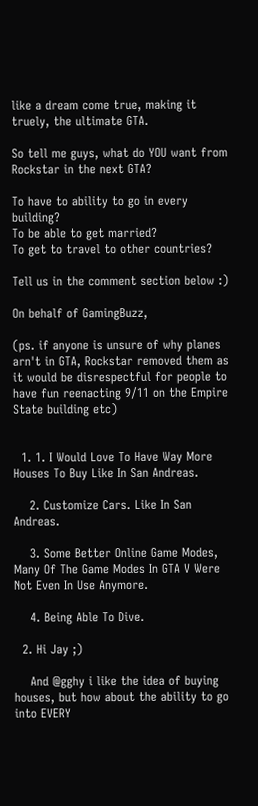like a dream come true, making it truely, the ultimate GTA.

So tell me guys, what do YOU want from Rockstar in the next GTA?

To have to ability to go in every building?
To be able to get married?
To get to travel to other countries?

Tell us in the comment section below :)

On behalf of GamingBuzz,

(ps. if anyone is unsure of why planes arn't in GTA, Rockstar removed them as it would be disrespectful for people to have fun reenacting 9/11 on the Empire State building etc)


  1. 1. I Would Love To Have Way More Houses To Buy Like In San Andreas.

    2. Customize Cars. Like In San Andreas.

    3. Some Better Online Game Modes, Many Of The Game Modes In GTA V Were Not Even In Use Anymore.

    4. Being Able To Dive.

  2. Hi Jay ;)

    And @gghy i like the idea of buying houses, but how about the ability to go into EVERY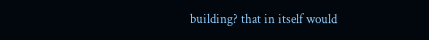building? that in itself would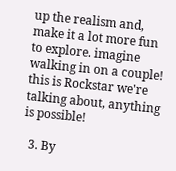up the realism and, make it a lot more fun to explore. imagine walking in on a couple! this is Rockstar we're talking about, anything is possible!

  3. By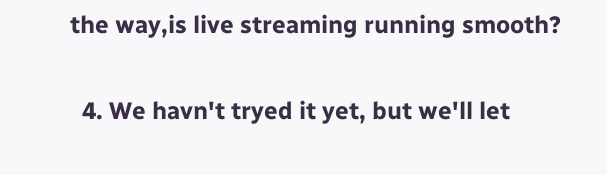the way,is live streaming running smooth?

  4. We havn't tryed it yet, but we'll let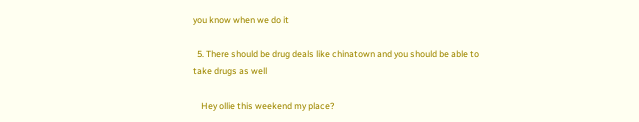you know when we do it

  5. There should be drug deals like chinatown and you should be able to take drugs as well

    Hey ollie this weekend my place?